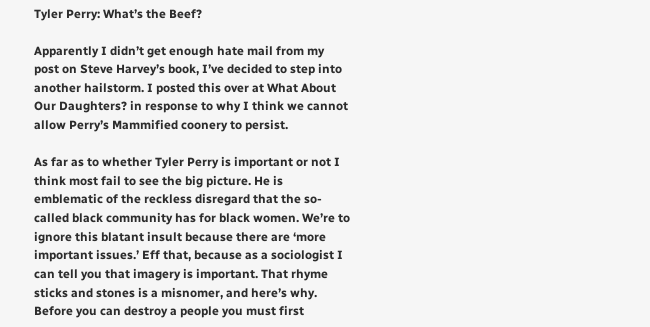Tyler Perry: What’s the Beef?

Apparently I didn’t get enough hate mail from my  post on Steve Harvey’s book, I’ve decided to step into another hailstorm. I posted this over at What About Our Daughters? in response to why I think we cannot allow Perry’s Mammified coonery to persist.

As far as to whether Tyler Perry is important or not I think most fail to see the big picture. He is emblematic of the reckless disregard that the so-called black community has for black women. We’re to ignore this blatant insult because there are ‘more important issues.’ Eff that, because as a sociologist I can tell you that imagery is important. That rhyme sticks and stones is a misnomer, and here’s why. Before you can destroy a people you must first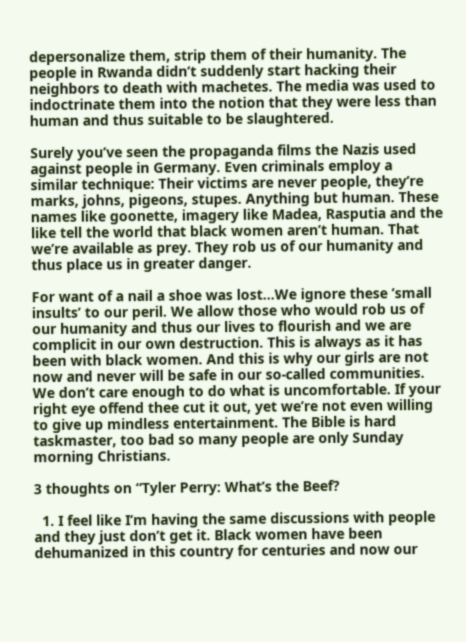depersonalize them, strip them of their humanity. The people in Rwanda didn’t suddenly start hacking their neighbors to death with machetes. The media was used to indoctrinate them into the notion that they were less than human and thus suitable to be slaughtered.

Surely you’ve seen the propaganda films the Nazis used against people in Germany. Even criminals employ a similar technique: Their victims are never people, they’re marks, johns, pigeons, stupes. Anything but human. These names like goonette, imagery like Madea, Rasputia and the like tell the world that black women aren’t human. That we’re available as prey. They rob us of our humanity and thus place us in greater danger.

For want of a nail a shoe was lost…We ignore these ’small insults’ to our peril. We allow those who would rob us of our humanity and thus our lives to flourish and we are complicit in our own destruction. This is always as it has been with black women. And this is why our girls are not now and never will be safe in our so-called communities. We don’t care enough to do what is uncomfortable. If your right eye offend thee cut it out, yet we’re not even willing to give up mindless entertainment. The Bible is hard taskmaster, too bad so many people are only Sunday morning Christians.

3 thoughts on “Tyler Perry: What’s the Beef?

  1. I feel like I’m having the same discussions with people and they just don’t get it. Black women have been dehumanized in this country for centuries and now our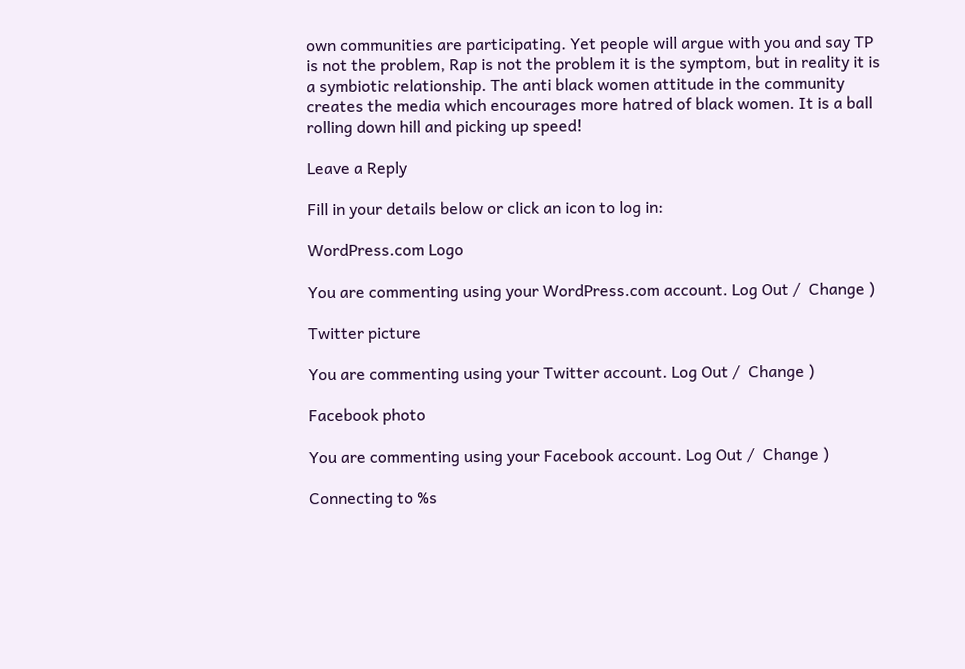own communities are participating. Yet people will argue with you and say TP is not the problem, Rap is not the problem it is the symptom, but in reality it is a symbiotic relationship. The anti black women attitude in the community creates the media which encourages more hatred of black women. It is a ball rolling down hill and picking up speed!

Leave a Reply

Fill in your details below or click an icon to log in:

WordPress.com Logo

You are commenting using your WordPress.com account. Log Out /  Change )

Twitter picture

You are commenting using your Twitter account. Log Out /  Change )

Facebook photo

You are commenting using your Facebook account. Log Out /  Change )

Connecting to %s